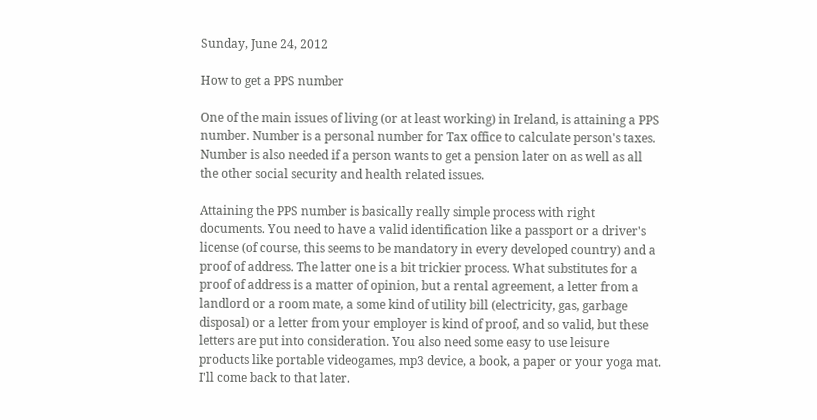Sunday, June 24, 2012

How to get a PPS number

One of the main issues of living (or at least working) in Ireland, is attaining a PPS number. Number is a personal number for Tax office to calculate person's taxes. Number is also needed if a person wants to get a pension later on as well as all the other social security and health related issues.

Attaining the PPS number is basically really simple process with right documents. You need to have a valid identification like a passport or a driver's license (of course, this seems to be mandatory in every developed country) and a proof of address. The latter one is a bit trickier process. What substitutes for a proof of address is a matter of opinion, but a rental agreement, a letter from a landlord or a room mate, a some kind of utility bill (electricity, gas, garbage disposal) or a letter from your employer is kind of proof, and so valid, but these letters are put into consideration. You also need some easy to use leisure products like portable videogames, mp3 device, a book, a paper or your yoga mat. I'll come back to that later.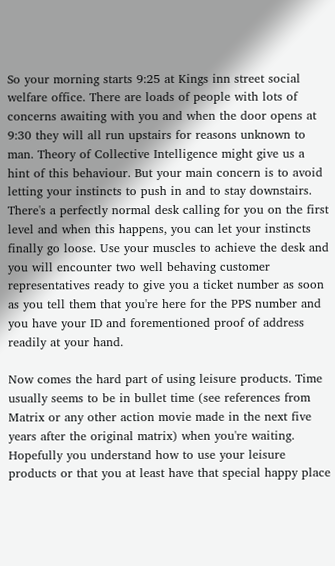So your morning starts 9:25 at Kings inn street social welfare office. There are loads of people with lots of concerns awaiting with you and when the door opens at 9:30 they will all run upstairs for reasons unknown to man. Theory of Collective Intelligence might give us a hint of this behaviour. But your main concern is to avoid letting your instincts to push in and to stay downstairs. There's a perfectly normal desk calling for you on the first level and when this happens, you can let your instincts finally go loose. Use your muscles to achieve the desk and you will encounter two well behaving customer representatives ready to give you a ticket number as soon as you tell them that you're here for the PPS number and you have your ID and forementioned proof of address readily at your hand.

Now comes the hard part of using leisure products. Time usually seems to be in bullet time (see references from Matrix or any other action movie made in the next five years after the original matrix) when you're waiting. Hopefully you understand how to use your leisure products or that you at least have that special happy place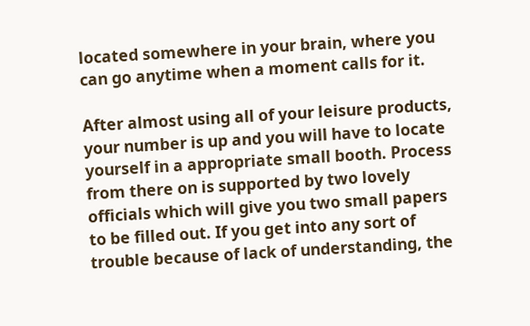located somewhere in your brain, where you can go anytime when a moment calls for it.

After almost using all of your leisure products, your number is up and you will have to locate yourself in a appropriate small booth. Process from there on is supported by two lovely officials which will give you two small papers to be filled out. If you get into any sort of trouble because of lack of understanding, the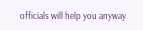officials will help you anyway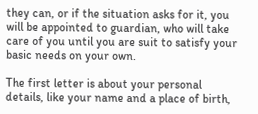they can, or if the situation asks for it, you will be appointed to guardian, who will take care of you until you are suit to satisfy your basic needs on your own.

The first letter is about your personal details, like your name and a place of birth,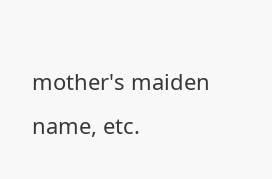mother's maiden name, etc.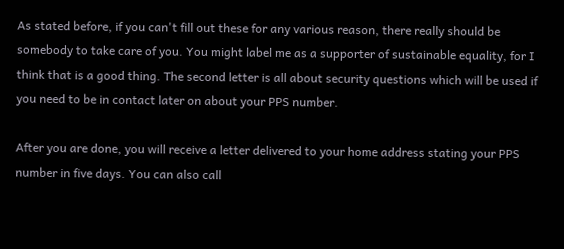As stated before, if you can't fill out these for any various reason, there really should be somebody to take care of you. You might label me as a supporter of sustainable equality, for I think that is a good thing. The second letter is all about security questions which will be used if you need to be in contact later on about your PPS number.

After you are done, you will receive a letter delivered to your home address stating your PPS number in five days. You can also call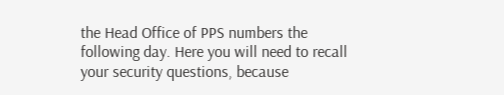the Head Office of PPS numbers the following day. Here you will need to recall your security questions, because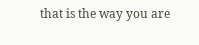that is the way you are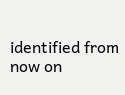identified from now on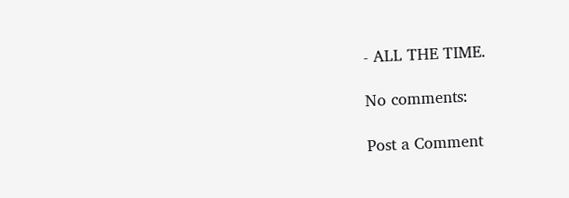- ALL THE TIME.

No comments:

Post a Comment